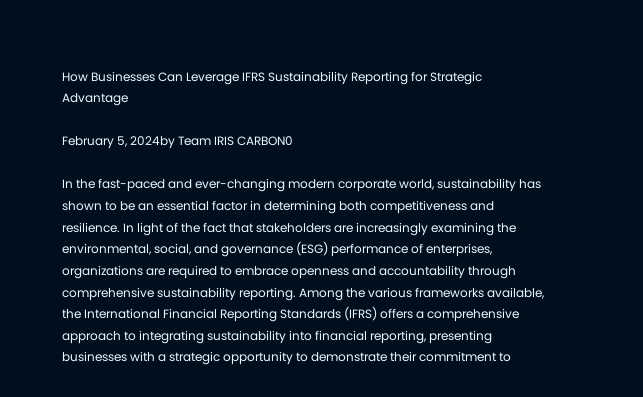How Businesses Can Leverage IFRS Sustainability Reporting for Strategic Advantage

February 5, 2024by Team IRIS CARBON0

In the fast-paced and ever-changing modern corporate world, sustainability has shown to be an essential factor in determining both competitiveness and resilience. In light of the fact that stakeholders are increasingly examining the environmental, social, and governance (ESG) performance of enterprises, organizations are required to embrace openness and accountability through comprehensive sustainability reporting. Among the various frameworks available, the International Financial Reporting Standards (IFRS) offers a comprehensive approach to integrating sustainability into financial reporting, presenting businesses with a strategic opportunity to demonstrate their commitment to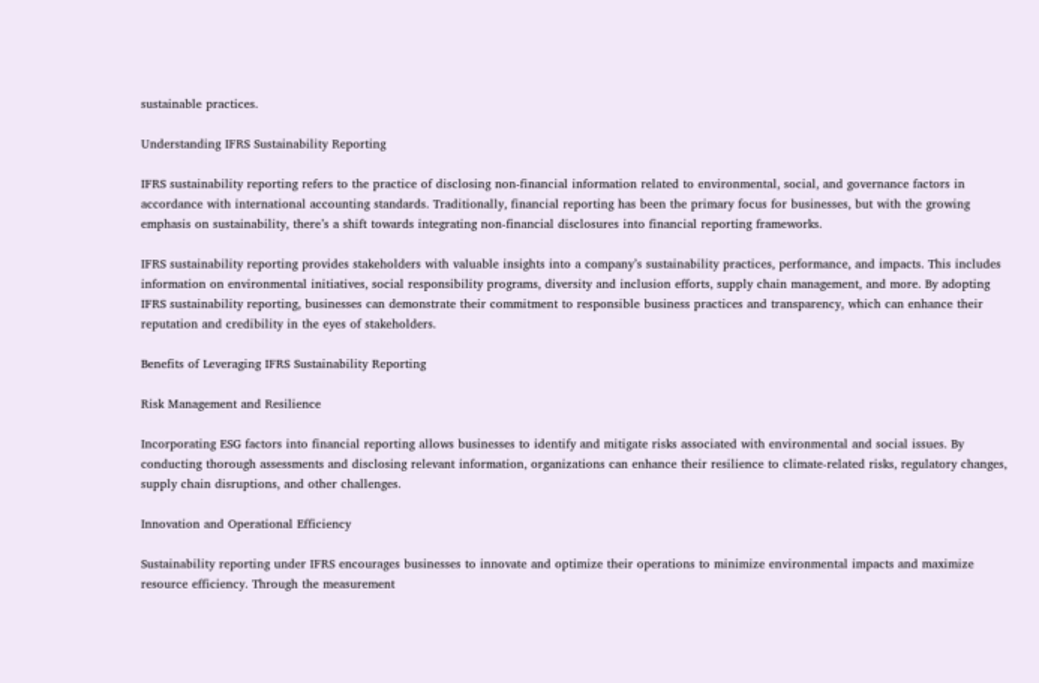sustainable practices.

Understanding IFRS Sustainability Reporting

IFRS sustainability reporting refers to the practice of disclosing non-financial information related to environmental, social, and governance factors in accordance with international accounting standards. Traditionally, financial reporting has been the primary focus for businesses, but with the growing emphasis on sustainability, there’s a shift towards integrating non-financial disclosures into financial reporting frameworks.

IFRS sustainability reporting provides stakeholders with valuable insights into a company’s sustainability practices, performance, and impacts. This includes information on environmental initiatives, social responsibility programs, diversity and inclusion efforts, supply chain management, and more. By adopting IFRS sustainability reporting, businesses can demonstrate their commitment to responsible business practices and transparency, which can enhance their reputation and credibility in the eyes of stakeholders.

Benefits of Leveraging IFRS Sustainability Reporting

Risk Management and Resilience

Incorporating ESG factors into financial reporting allows businesses to identify and mitigate risks associated with environmental and social issues. By conducting thorough assessments and disclosing relevant information, organizations can enhance their resilience to climate-related risks, regulatory changes, supply chain disruptions, and other challenges.

Innovation and Operational Efficiency

Sustainability reporting under IFRS encourages businesses to innovate and optimize their operations to minimize environmental impacts and maximize resource efficiency. Through the measurement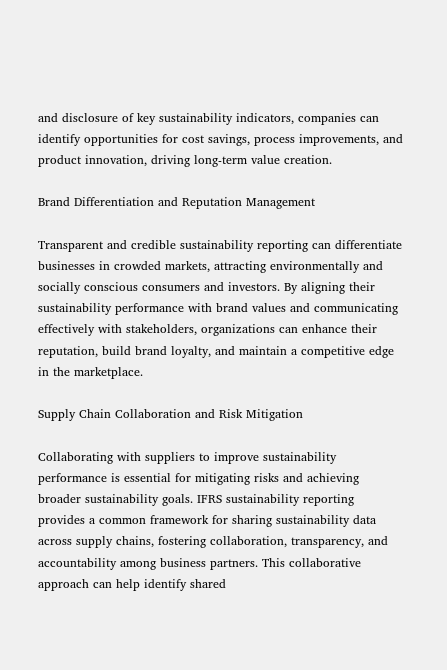and disclosure of key sustainability indicators, companies can identify opportunities for cost savings, process improvements, and product innovation, driving long-term value creation.

Brand Differentiation and Reputation Management

Transparent and credible sustainability reporting can differentiate businesses in crowded markets, attracting environmentally and socially conscious consumers and investors. By aligning their sustainability performance with brand values and communicating effectively with stakeholders, organizations can enhance their reputation, build brand loyalty, and maintain a competitive edge in the marketplace.

Supply Chain Collaboration and Risk Mitigation

Collaborating with suppliers to improve sustainability performance is essential for mitigating risks and achieving broader sustainability goals. IFRS sustainability reporting provides a common framework for sharing sustainability data across supply chains, fostering collaboration, transparency, and accountability among business partners. This collaborative approach can help identify shared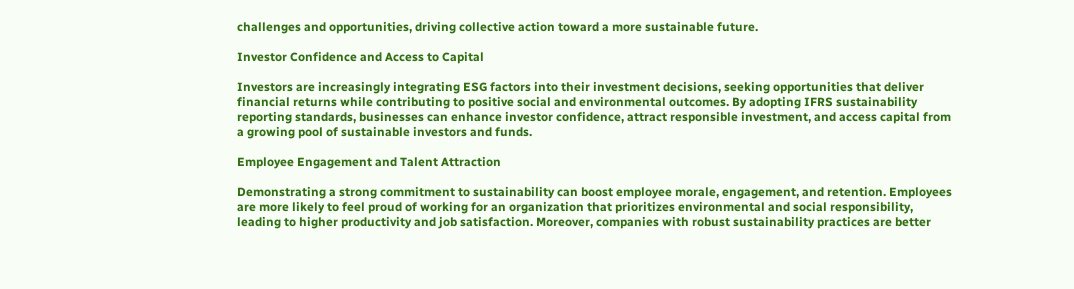challenges and opportunities, driving collective action toward a more sustainable future.

Investor Confidence and Access to Capital

Investors are increasingly integrating ESG factors into their investment decisions, seeking opportunities that deliver financial returns while contributing to positive social and environmental outcomes. By adopting IFRS sustainability reporting standards, businesses can enhance investor confidence, attract responsible investment, and access capital from a growing pool of sustainable investors and funds.

Employee Engagement and Talent Attraction

Demonstrating a strong commitment to sustainability can boost employee morale, engagement, and retention. Employees are more likely to feel proud of working for an organization that prioritizes environmental and social responsibility, leading to higher productivity and job satisfaction. Moreover, companies with robust sustainability practices are better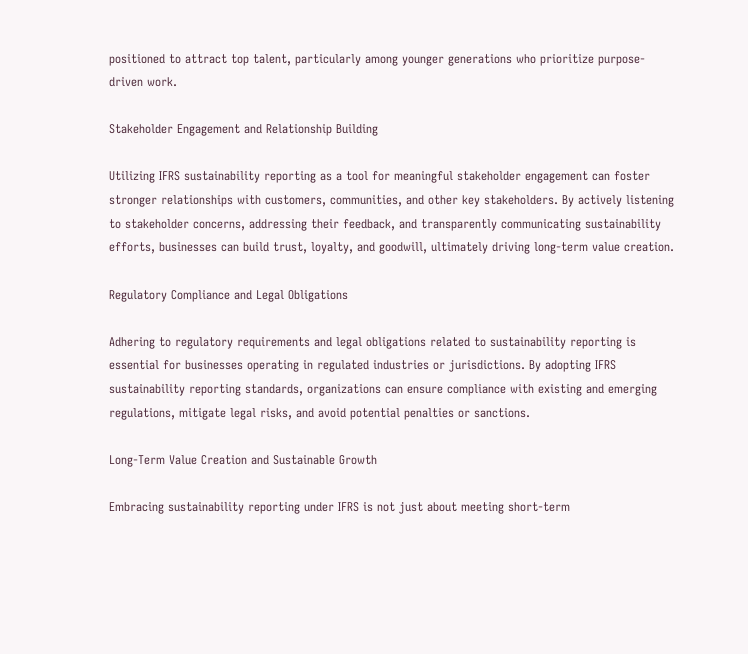positioned to attract top talent, particularly among younger generations who prioritize purpose-driven work.

Stakeholder Engagement and Relationship Building

Utilizing IFRS sustainability reporting as a tool for meaningful stakeholder engagement can foster stronger relationships with customers, communities, and other key stakeholders. By actively listening to stakeholder concerns, addressing their feedback, and transparently communicating sustainability efforts, businesses can build trust, loyalty, and goodwill, ultimately driving long-term value creation.

Regulatory Compliance and Legal Obligations

Adhering to regulatory requirements and legal obligations related to sustainability reporting is essential for businesses operating in regulated industries or jurisdictions. By adopting IFRS sustainability reporting standards, organizations can ensure compliance with existing and emerging regulations, mitigate legal risks, and avoid potential penalties or sanctions.

Long-Term Value Creation and Sustainable Growth

Embracing sustainability reporting under IFRS is not just about meeting short-term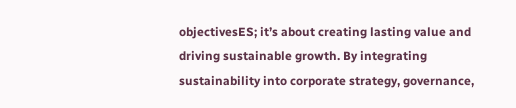objectivesES; it’s about creating lasting value and driving sustainable growth. By integrating sustainability into corporate strategy, governance,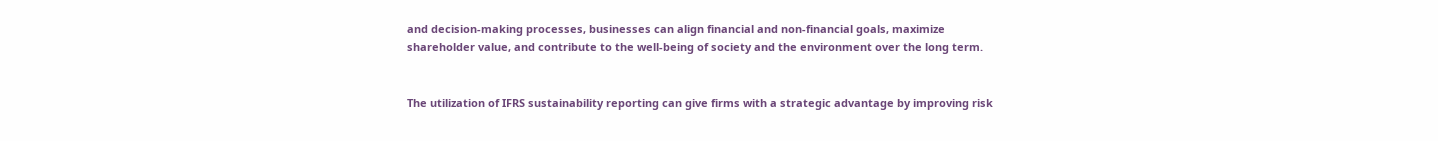and decision-making processes, businesses can align financial and non-financial goals, maximize shareholder value, and contribute to the well-being of society and the environment over the long term.


The utilization of IFRS sustainability reporting can give firms with a strategic advantage by improving risk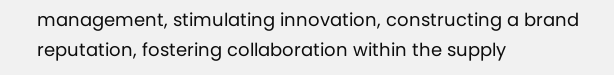management, stimulating innovation, constructing a brand reputation, fostering collaboration within the supply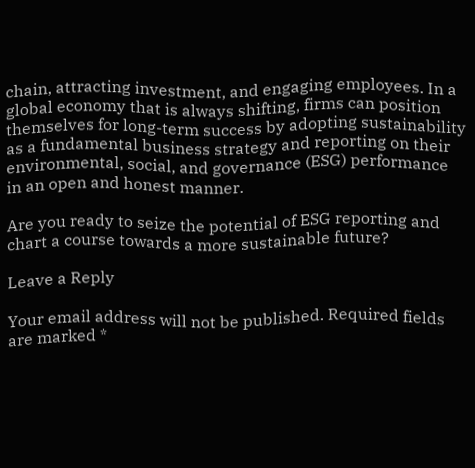chain, attracting investment, and engaging employees. In a global economy that is always shifting, firms can position themselves for long-term success by adopting sustainability as a fundamental business strategy and reporting on their environmental, social, and governance (ESG) performance in an open and honest manner.

Are you ready to seize the potential of ESG reporting and chart a course towards a more sustainable future?

Leave a Reply

Your email address will not be published. Required fields are marked *